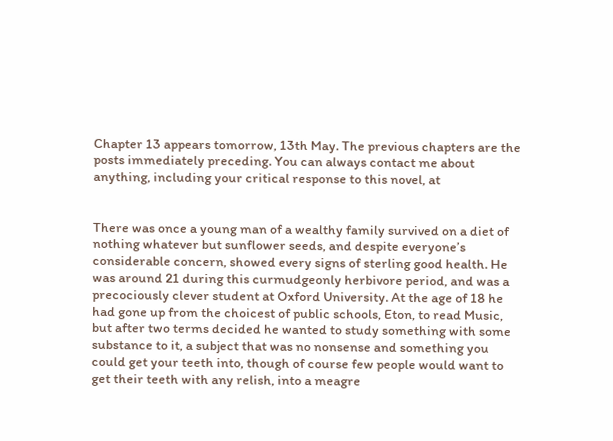Chapter 13 appears tomorrow, 13th May. The previous chapters are the posts immediately preceding. You can always contact me about anything, including your critical response to this novel, at


There was once a young man of a wealthy family survived on a diet of nothing whatever but sunflower seeds, and despite everyone’s considerable concern, showed every signs of sterling good health. He was around 21 during this curmudgeonly herbivore period, and was a precociously clever student at Oxford University. At the age of 18 he had gone up from the choicest of public schools, Eton, to read Music, but after two terms decided he wanted to study something with some substance to it, a subject that was no nonsense and something you could get your teeth into, though of course few people would want to get their teeth with any relish, into a meagre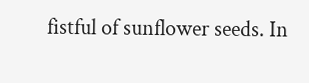fistful of sunflower seeds. In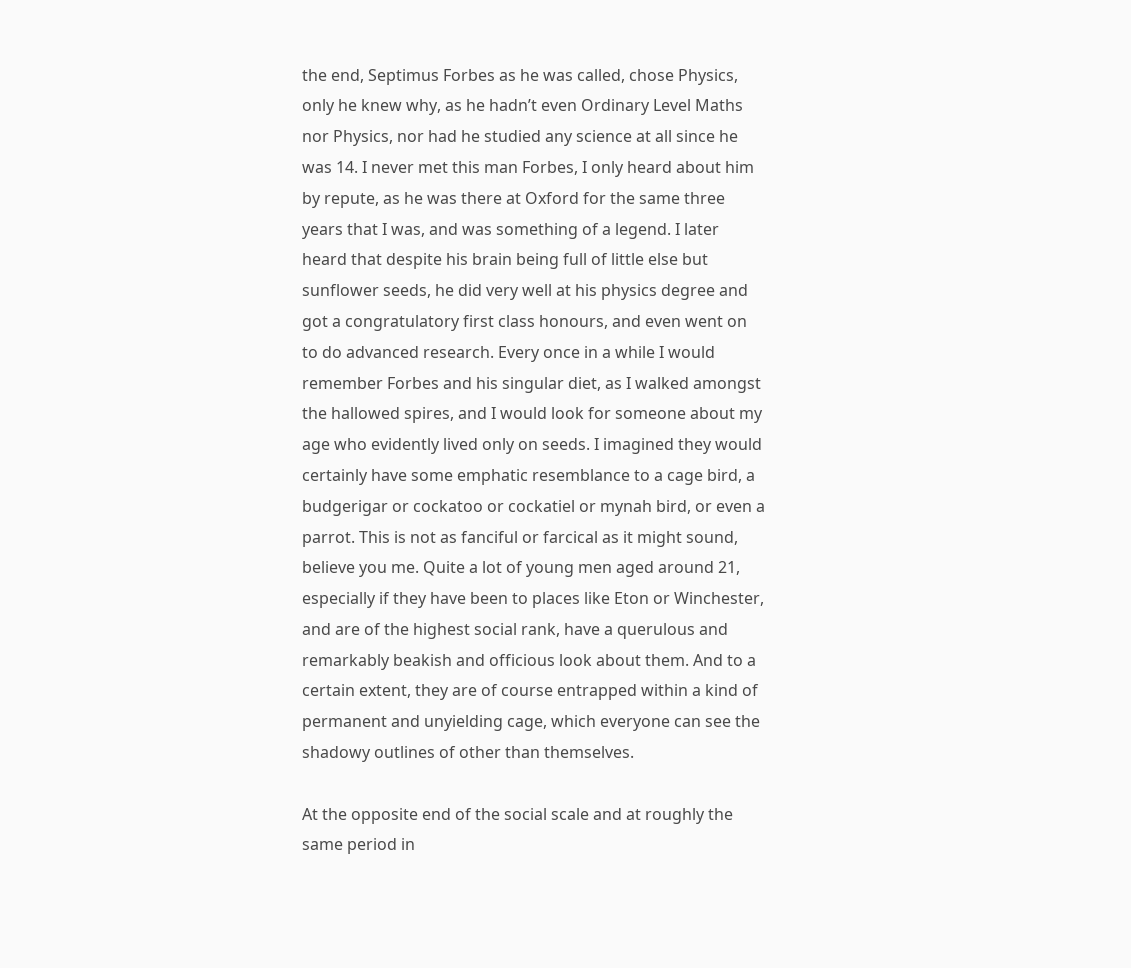the end, Septimus Forbes as he was called, chose Physics, only he knew why, as he hadn’t even Ordinary Level Maths nor Physics, nor had he studied any science at all since he was 14. I never met this man Forbes, I only heard about him by repute, as he was there at Oxford for the same three years that I was, and was something of a legend. I later heard that despite his brain being full of little else but sunflower seeds, he did very well at his physics degree and got a congratulatory first class honours, and even went on to do advanced research. Every once in a while I would remember Forbes and his singular diet, as I walked amongst the hallowed spires, and I would look for someone about my age who evidently lived only on seeds. I imagined they would certainly have some emphatic resemblance to a cage bird, a budgerigar or cockatoo or cockatiel or mynah bird, or even a parrot. This is not as fanciful or farcical as it might sound, believe you me. Quite a lot of young men aged around 21, especially if they have been to places like Eton or Winchester, and are of the highest social rank, have a querulous and remarkably beakish and officious look about them. And to a certain extent, they are of course entrapped within a kind of permanent and unyielding cage, which everyone can see the shadowy outlines of other than themselves.

At the opposite end of the social scale and at roughly the same period in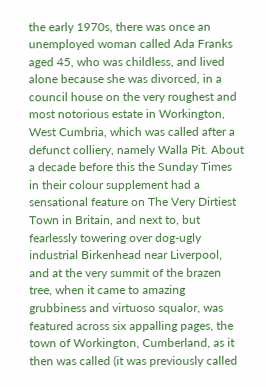the early 1970s, there was once an unemployed woman called Ada Franks aged 45, who was childless, and lived alone because she was divorced, in a council house on the very roughest and most notorious estate in Workington, West Cumbria, which was called after a defunct colliery, namely Walla Pit. About a decade before this the Sunday Times in their colour supplement had a sensational feature on The Very Dirtiest Town in Britain, and next to, but fearlessly towering over dog-ugly industrial Birkenhead near Liverpool, and at the very summit of the brazen tree, when it came to amazing grubbiness and virtuoso squalor, was featured across six appalling pages, the town of Workington, Cumberland, as it then was called (it was previously called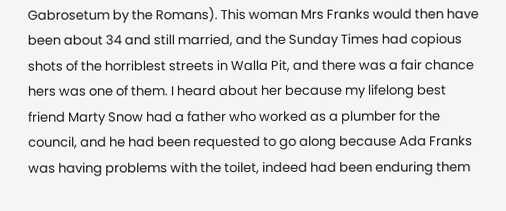Gabrosetum by the Romans). This woman Mrs Franks would then have been about 34 and still married, and the Sunday Times had copious shots of the horriblest streets in Walla Pit, and there was a fair chance hers was one of them. I heard about her because my lifelong best friend Marty Snow had a father who worked as a plumber for the council, and he had been requested to go along because Ada Franks was having problems with the toilet, indeed had been enduring them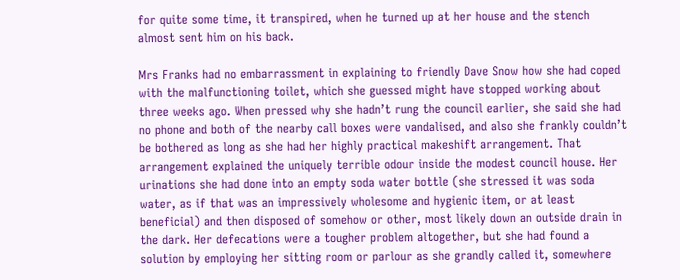for quite some time, it transpired, when he turned up at her house and the stench almost sent him on his back.

Mrs Franks had no embarrassment in explaining to friendly Dave Snow how she had coped with the malfunctioning toilet, which she guessed might have stopped working about three weeks ago. When pressed why she hadn’t rung the council earlier, she said she had no phone and both of the nearby call boxes were vandalised, and also she frankly couldn’t be bothered as long as she had her highly practical makeshift arrangement. That arrangement explained the uniquely terrible odour inside the modest council house. Her urinations she had done into an empty soda water bottle (she stressed it was soda water, as if that was an impressively wholesome and hygienic item, or at least beneficial) and then disposed of somehow or other, most likely down an outside drain in the dark. Her defecations were a tougher problem altogether, but she had found a solution by employing her sitting room or parlour as she grandly called it, somewhere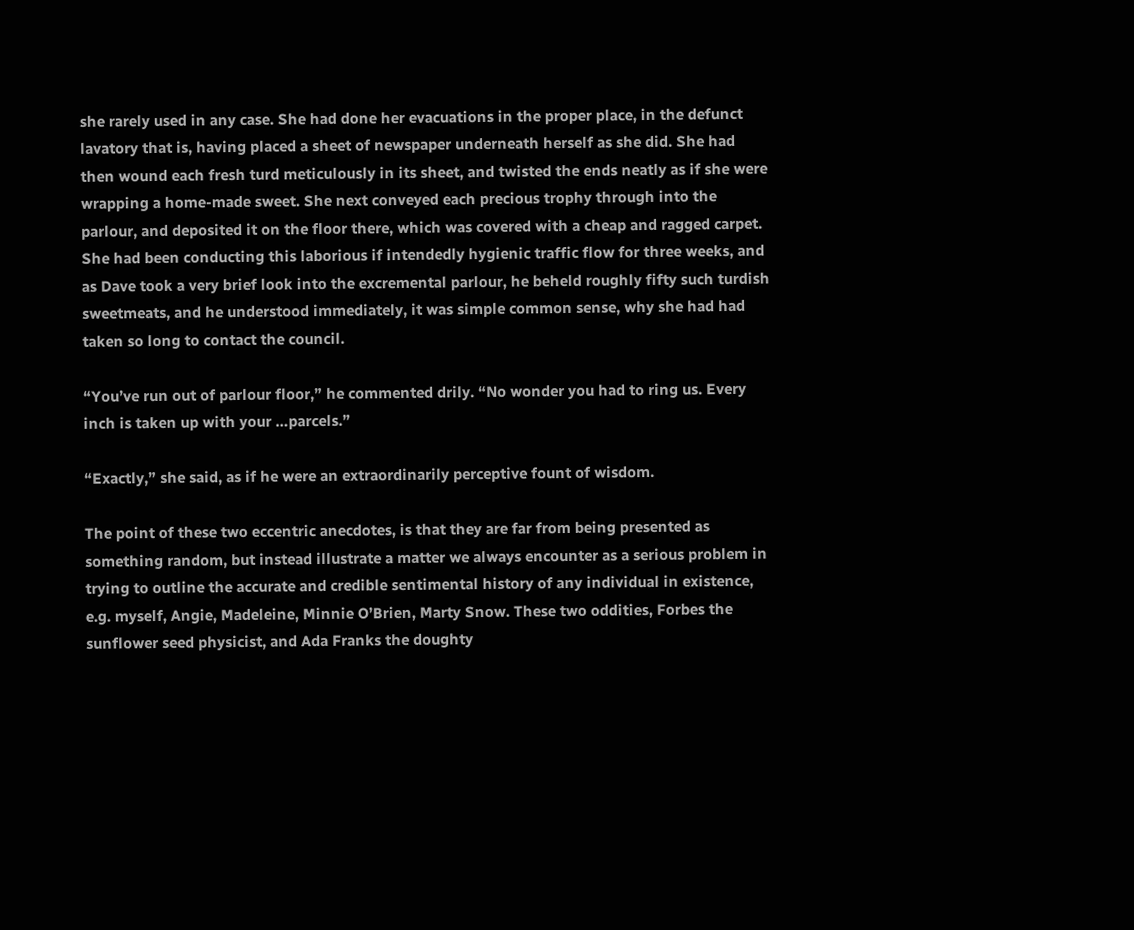she rarely used in any case. She had done her evacuations in the proper place, in the defunct lavatory that is, having placed a sheet of newspaper underneath herself as she did. She had then wound each fresh turd meticulously in its sheet, and twisted the ends neatly as if she were wrapping a home-made sweet. She next conveyed each precious trophy through into the parlour, and deposited it on the floor there, which was covered with a cheap and ragged carpet. She had been conducting this laborious if intendedly hygienic traffic flow for three weeks, and as Dave took a very brief look into the excremental parlour, he beheld roughly fifty such turdish sweetmeats, and he understood immediately, it was simple common sense, why she had had taken so long to contact the council.

“You’ve run out of parlour floor,” he commented drily. “No wonder you had to ring us. Every inch is taken up with your …parcels.”

“Exactly,” she said, as if he were an extraordinarily perceptive fount of wisdom.

The point of these two eccentric anecdotes, is that they are far from being presented as something random, but instead illustrate a matter we always encounter as a serious problem in trying to outline the accurate and credible sentimental history of any individual in existence, e.g. myself, Angie, Madeleine, Minnie O’Brien, Marty Snow. These two oddities, Forbes the sunflower seed physicist, and Ada Franks the doughty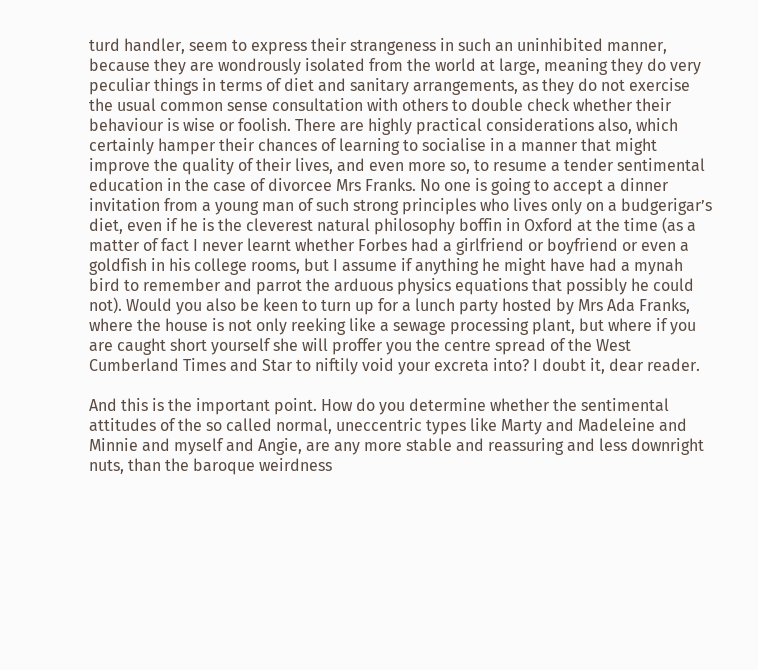turd handler, seem to express their strangeness in such an uninhibited manner, because they are wondrously isolated from the world at large, meaning they do very peculiar things in terms of diet and sanitary arrangements, as they do not exercise the usual common sense consultation with others to double check whether their behaviour is wise or foolish. There are highly practical considerations also, which certainly hamper their chances of learning to socialise in a manner that might improve the quality of their lives, and even more so, to resume a tender sentimental education in the case of divorcee Mrs Franks. No one is going to accept a dinner invitation from a young man of such strong principles who lives only on a budgerigar’s diet, even if he is the cleverest natural philosophy boffin in Oxford at the time (as a matter of fact I never learnt whether Forbes had a girlfriend or boyfriend or even a goldfish in his college rooms, but I assume if anything he might have had a mynah bird to remember and parrot the arduous physics equations that possibly he could not). Would you also be keen to turn up for a lunch party hosted by Mrs Ada Franks, where the house is not only reeking like a sewage processing plant, but where if you are caught short yourself she will proffer you the centre spread of the West Cumberland Times and Star to niftily void your excreta into? I doubt it, dear reader.

And this is the important point. How do you determine whether the sentimental attitudes of the so called normal, uneccentric types like Marty and Madeleine and Minnie and myself and Angie, are any more stable and reassuring and less downright nuts, than the baroque weirdness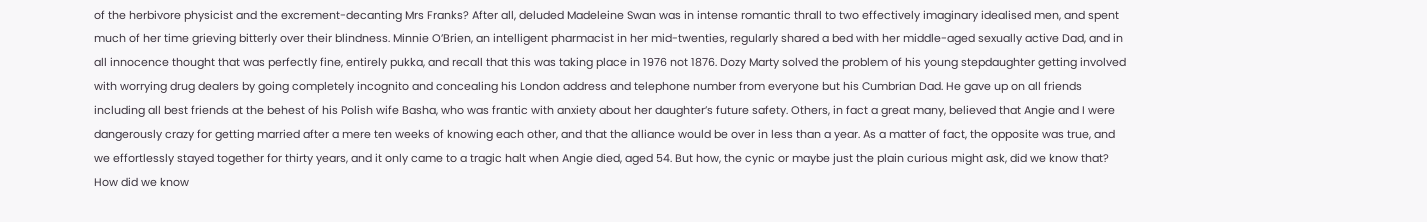of the herbivore physicist and the excrement-decanting Mrs Franks? After all, deluded Madeleine Swan was in intense romantic thrall to two effectively imaginary idealised men, and spent much of her time grieving bitterly over their blindness. Minnie O’Brien, an intelligent pharmacist in her mid-twenties, regularly shared a bed with her middle-aged sexually active Dad, and in all innocence thought that was perfectly fine, entirely pukka, and recall that this was taking place in 1976 not 1876. Dozy Marty solved the problem of his young stepdaughter getting involved with worrying drug dealers by going completely incognito and concealing his London address and telephone number from everyone but his Cumbrian Dad. He gave up on all friends including all best friends at the behest of his Polish wife Basha, who was frantic with anxiety about her daughter’s future safety. Others, in fact a great many, believed that Angie and I were dangerously crazy for getting married after a mere ten weeks of knowing each other, and that the alliance would be over in less than a year. As a matter of fact, the opposite was true, and we effortlessly stayed together for thirty years, and it only came to a tragic halt when Angie died, aged 54. But how, the cynic or maybe just the plain curious might ask, did we know that? How did we know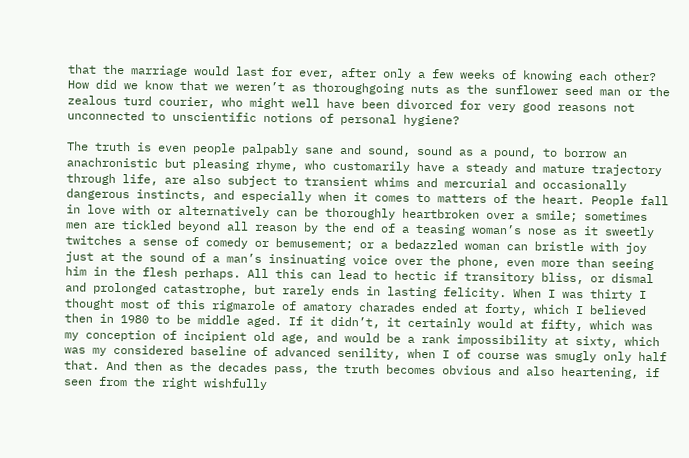that the marriage would last for ever, after only a few weeks of knowing each other? How did we know that we weren’t as thoroughgoing nuts as the sunflower seed man or the zealous turd courier, who might well have been divorced for very good reasons not unconnected to unscientific notions of personal hygiene?

The truth is even people palpably sane and sound, sound as a pound, to borrow an anachronistic but pleasing rhyme, who customarily have a steady and mature trajectory through life, are also subject to transient whims and mercurial and occasionally dangerous instincts, and especially when it comes to matters of the heart. People fall in love with or alternatively can be thoroughly heartbroken over a smile; sometimes men are tickled beyond all reason by the end of a teasing woman’s nose as it sweetly twitches a sense of comedy or bemusement; or a bedazzled woman can bristle with joy just at the sound of a man’s insinuating voice over the phone, even more than seeing him in the flesh perhaps. All this can lead to hectic if transitory bliss, or dismal and prolonged catastrophe, but rarely ends in lasting felicity. When I was thirty I thought most of this rigmarole of amatory charades ended at forty, which I believed then in 1980 to be middle aged. If it didn’t, it certainly would at fifty, which was my conception of incipient old age, and would be a rank impossibility at sixty, which was my considered baseline of advanced senility, when I of course was smugly only half that. And then as the decades pass, the truth becomes obvious and also heartening, if seen from the right wishfully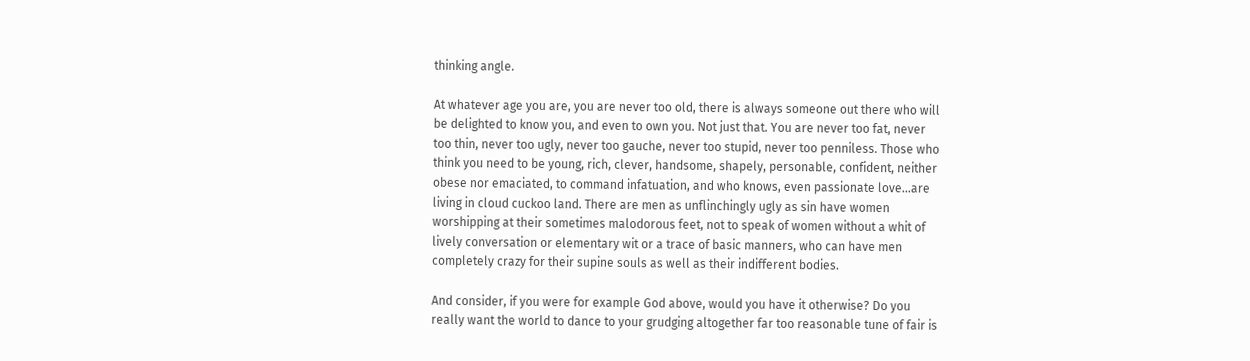thinking angle.

At whatever age you are, you are never too old, there is always someone out there who will be delighted to know you, and even to own you. Not just that. You are never too fat, never too thin, never too ugly, never too gauche, never too stupid, never too penniless. Those who think you need to be young, rich, clever, handsome, shapely, personable, confident, neither obese nor emaciated, to command infatuation, and who knows, even passionate love…are living in cloud cuckoo land. There are men as unflinchingly ugly as sin have women worshipping at their sometimes malodorous feet, not to speak of women without a whit of lively conversation or elementary wit or a trace of basic manners, who can have men completely crazy for their supine souls as well as their indifferent bodies.

And consider, if you were for example God above, would you have it otherwise? Do you really want the world to dance to your grudging altogether far too reasonable tune of fair is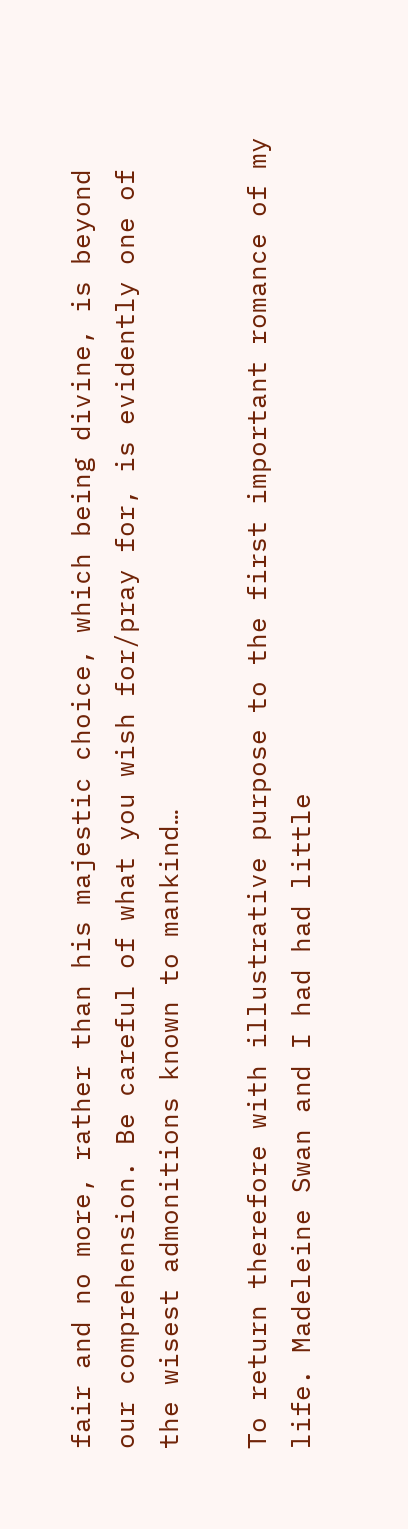fair and no more, rather than his majestic choice, which being divine, is beyond our comprehension. Be careful of what you wish for/pray for, is evidently one of the wisest admonitions known to mankind…

To return therefore with illustrative purpose to the first important romance of my life. Madeleine Swan and I had had little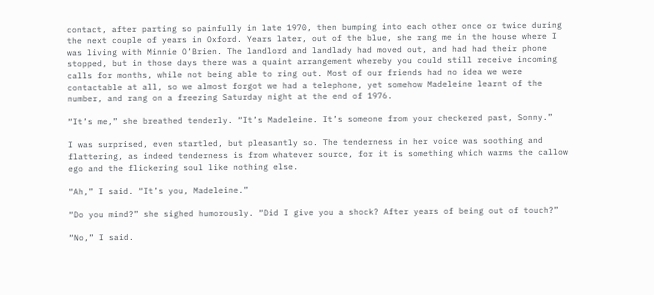contact, after parting so painfully in late 1970, then bumping into each other once or twice during the next couple of years in Oxford. Years later, out of the blue, she rang me in the house where I was living with Minnie O’Brien. The landlord and landlady had moved out, and had had their phone stopped, but in those days there was a quaint arrangement whereby you could still receive incoming calls for months, while not being able to ring out. Most of our friends had no idea we were contactable at all, so we almost forgot we had a telephone, yet somehow Madeleine learnt of the number, and rang on a freezing Saturday night at the end of 1976.

“It’s me,” she breathed tenderly. “It’s Madeleine. It’s someone from your checkered past, Sonny.”

I was surprised, even startled, but pleasantly so. The tenderness in her voice was soothing and flattering, as indeed tenderness is from whatever source, for it is something which warms the callow ego and the flickering soul like nothing else.

“Ah,” I said. “It’s you, Madeleine.”

“Do you mind?” she sighed humorously. “Did I give you a shock? After years of being out of touch?”

“No,” I said.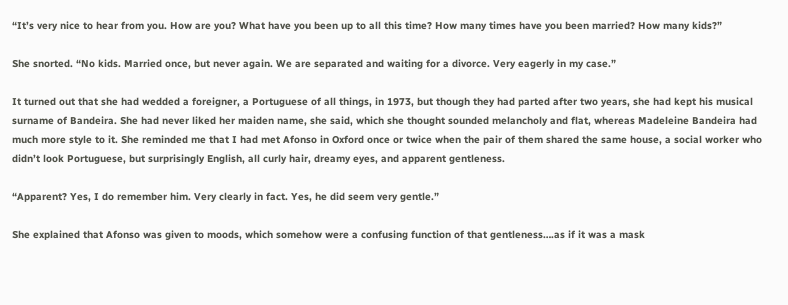“It’s very nice to hear from you. How are you? What have you been up to all this time? How many times have you been married? How many kids?”

She snorted. “No kids. Married once, but never again. We are separated and waiting for a divorce. Very eagerly in my case.”

It turned out that she had wedded a foreigner, a Portuguese of all things, in 1973, but though they had parted after two years, she had kept his musical surname of Bandeira. She had never liked her maiden name, she said, which she thought sounded melancholy and flat, whereas Madeleine Bandeira had much more style to it. She reminded me that I had met Afonso in Oxford once or twice when the pair of them shared the same house, a social worker who didn’t look Portuguese, but surprisingly English, all curly hair, dreamy eyes, and apparent gentleness.

“Apparent? Yes, I do remember him. Very clearly in fact. Yes, he did seem very gentle.”

She explained that Afonso was given to moods, which somehow were a confusing function of that gentleness….as if it was a mask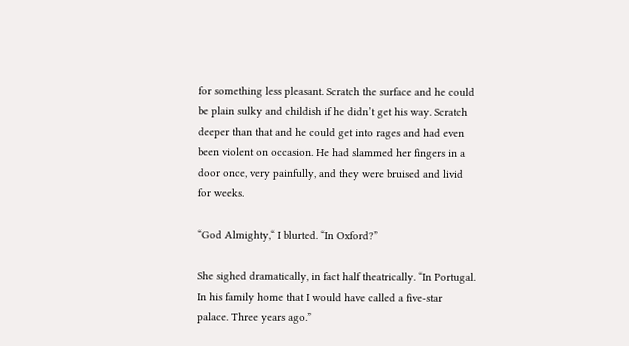for something less pleasant. Scratch the surface and he could be plain sulky and childish if he didn’t get his way. Scratch deeper than that and he could get into rages and had even been violent on occasion. He had slammed her fingers in a door once, very painfully, and they were bruised and livid for weeks.

“God Almighty,“ I blurted. “In Oxford?”

She sighed dramatically, in fact half theatrically. “In Portugal. In his family home that I would have called a five-star palace. Three years ago.”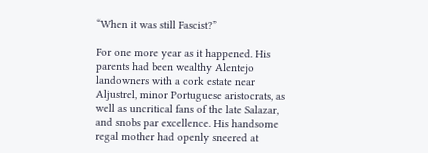“When it was still Fascist?”

For one more year as it happened. His parents had been wealthy Alentejo landowners with a cork estate near Aljustrel, minor Portuguese aristocrats, as well as uncritical fans of the late Salazar, and snobs par excellence. His handsome regal mother had openly sneered at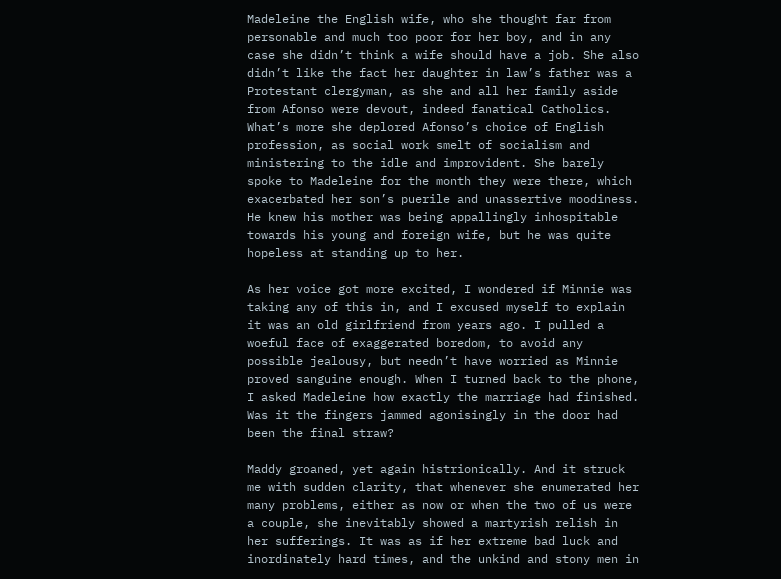Madeleine the English wife, who she thought far from personable and much too poor for her boy, and in any case she didn’t think a wife should have a job. She also didn’t like the fact her daughter in law’s father was a Protestant clergyman, as she and all her family aside from Afonso were devout, indeed fanatical Catholics. What’s more she deplored Afonso’s choice of English profession, as social work smelt of socialism and ministering to the idle and improvident. She barely spoke to Madeleine for the month they were there, which exacerbated her son’s puerile and unassertive moodiness. He knew his mother was being appallingly inhospitable towards his young and foreign wife, but he was quite hopeless at standing up to her.

As her voice got more excited, I wondered if Minnie was taking any of this in, and I excused myself to explain it was an old girlfriend from years ago. I pulled a woeful face of exaggerated boredom, to avoid any possible jealousy, but needn’t have worried as Minnie proved sanguine enough. When I turned back to the phone, I asked Madeleine how exactly the marriage had finished. Was it the fingers jammed agonisingly in the door had been the final straw?

Maddy groaned, yet again histrionically. And it struck me with sudden clarity, that whenever she enumerated her many problems, either as now or when the two of us were a couple, she inevitably showed a martyrish relish in her sufferings. It was as if her extreme bad luck and inordinately hard times, and the unkind and stony men in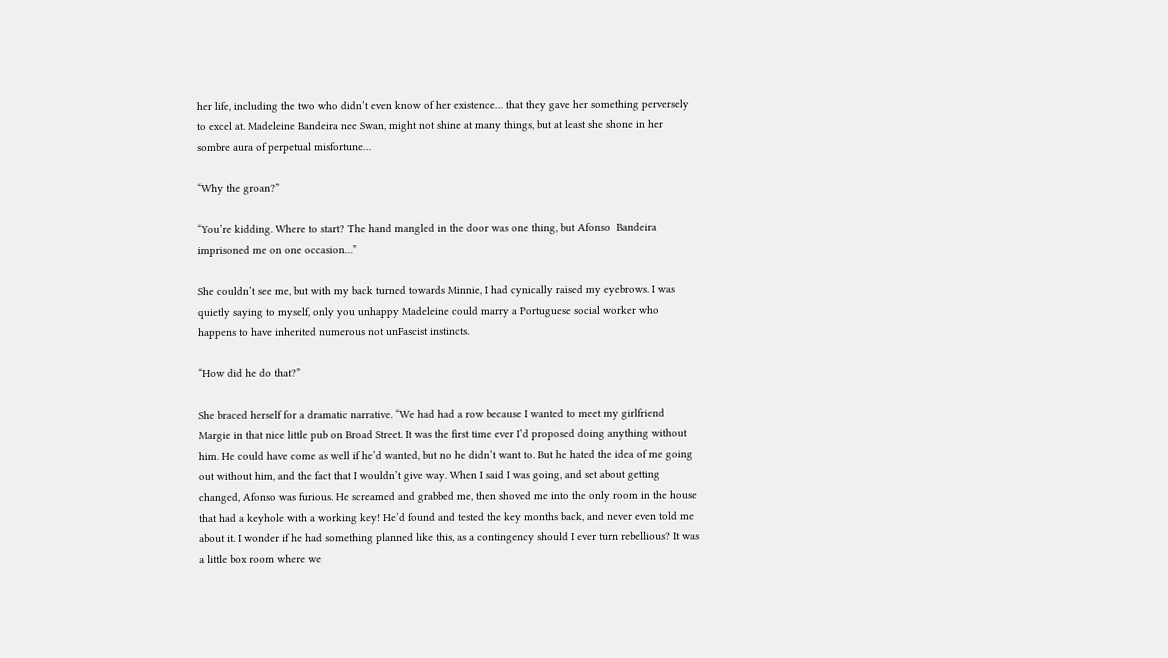her life, including the two who didn’t even know of her existence… that they gave her something perversely to excel at. Madeleine Bandeira nee Swan, might not shine at many things, but at least she shone in her sombre aura of perpetual misfortune…

“Why the groan?”

“You’re kidding. Where to start? The hand mangled in the door was one thing, but Afonso  Bandeira imprisoned me on one occasion…”

She couldn’t see me, but with my back turned towards Minnie, I had cynically raised my eyebrows. I was quietly saying to myself, only you unhappy Madeleine could marry a Portuguese social worker who happens to have inherited numerous not unFascist instincts.

“How did he do that?”

She braced herself for a dramatic narrative. “We had had a row because I wanted to meet my girlfriend Margie in that nice little pub on Broad Street. It was the first time ever I’d proposed doing anything without him. He could have come as well if he’d wanted, but no he didn’t want to. But he hated the idea of me going out without him, and the fact that I wouldn’t give way. When I said I was going, and set about getting changed, Afonso was furious. He screamed and grabbed me, then shoved me into the only room in the house that had a keyhole with a working key! He’d found and tested the key months back, and never even told me about it. I wonder if he had something planned like this, as a contingency should I ever turn rebellious? It was a little box room where we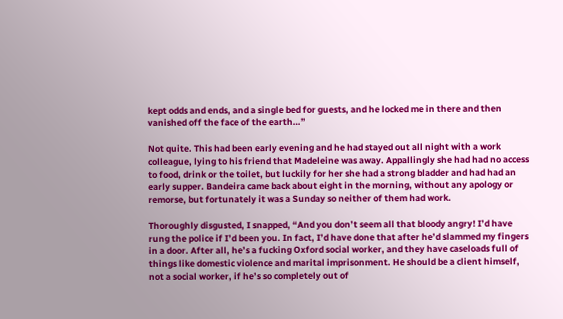kept odds and ends, and a single bed for guests, and he locked me in there and then vanished off the face of the earth…”

Not quite. This had been early evening and he had stayed out all night with a work colleague, lying to his friend that Madeleine was away. Appallingly she had had no access to food, drink or the toilet, but luckily for her she had a strong bladder and had had an early supper. Bandeira came back about eight in the morning, without any apology or remorse, but fortunately it was a Sunday so neither of them had work.

Thoroughly disgusted, I snapped, “And you don’t seem all that bloody angry! I’d have rung the police if I’d been you. In fact, I’d have done that after he’d slammed my fingers in a door. After all, he’s a fucking Oxford social worker, and they have caseloads full of things like domestic violence and marital imprisonment. He should be a client himself, not a social worker, if he’s so completely out of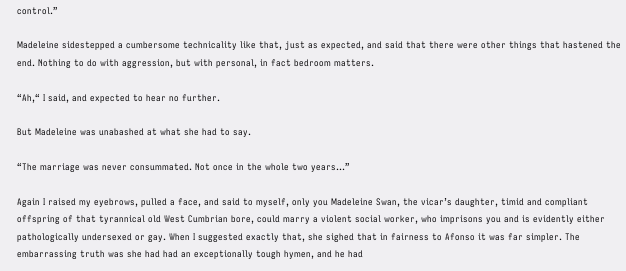control.”

Madeleine sidestepped a cumbersome technicality like that, just as expected, and said that there were other things that hastened the end. Nothing to do with aggression, but with personal, in fact bedroom matters.

“Ah,“ I said, and expected to hear no further.

But Madeleine was unabashed at what she had to say.

“The marriage was never consummated. Not once in the whole two years…”

Again I raised my eyebrows, pulled a face, and said to myself, only you Madeleine Swan, the vicar’s daughter, timid and compliant offspring of that tyrannical old West Cumbrian bore, could marry a violent social worker, who imprisons you and is evidently either pathologically undersexed or gay. When I suggested exactly that, she sighed that in fairness to Afonso it was far simpler. The embarrassing truth was she had had an exceptionally tough hymen, and he had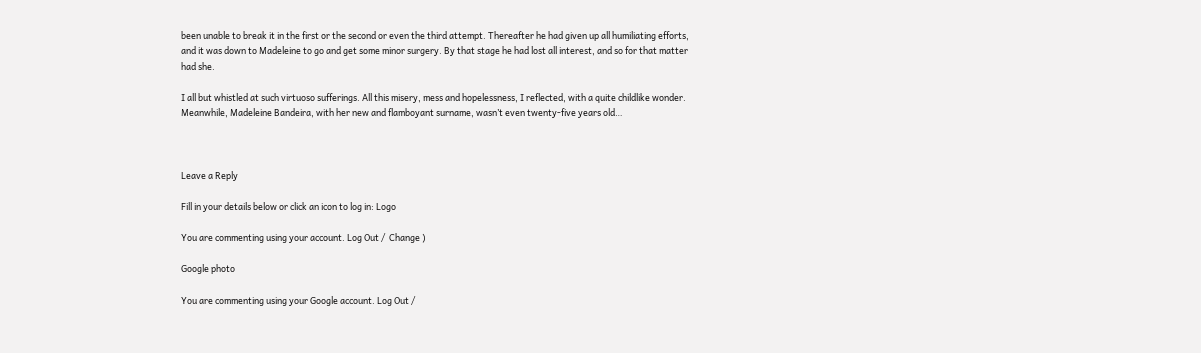been unable to break it in the first or the second or even the third attempt. Thereafter he had given up all humiliating efforts, and it was down to Madeleine to go and get some minor surgery. By that stage he had lost all interest, and so for that matter had she.

I all but whistled at such virtuoso sufferings. All this misery, mess and hopelessness, I reflected, with a quite childlike wonder. Meanwhile, Madeleine Bandeira, with her new and flamboyant surname, wasn’t even twenty-five years old…



Leave a Reply

Fill in your details below or click an icon to log in: Logo

You are commenting using your account. Log Out /  Change )

Google photo

You are commenting using your Google account. Log Out /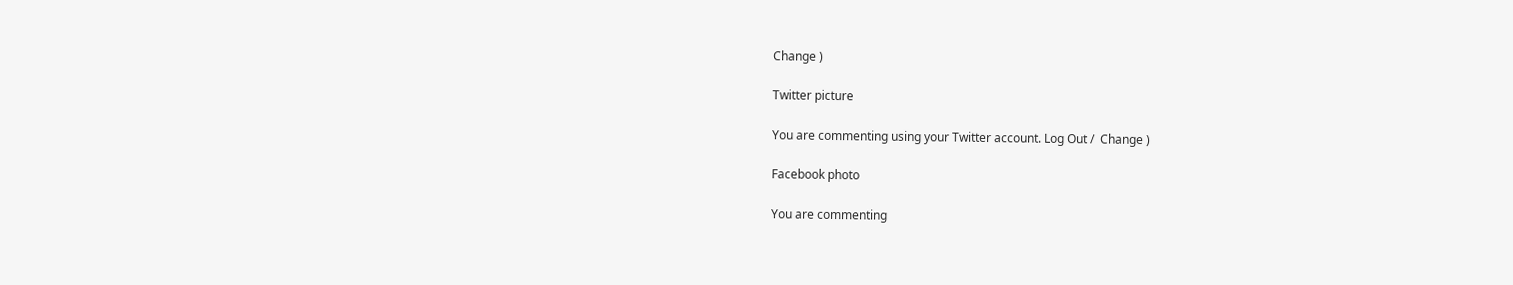Change )

Twitter picture

You are commenting using your Twitter account. Log Out /  Change )

Facebook photo

You are commenting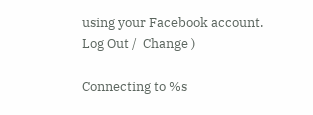using your Facebook account. Log Out /  Change )

Connecting to %s